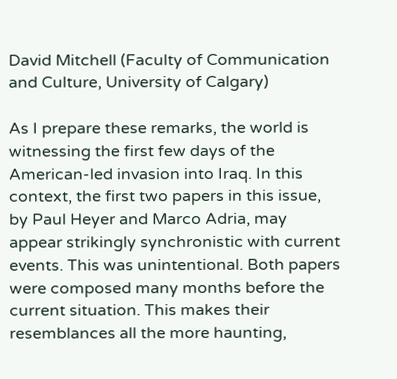David Mitchell (Faculty of Communication and Culture, University of Calgary)

As I prepare these remarks, the world is witnessing the first few days of the American-led invasion into Iraq. In this context, the first two papers in this issue, by Paul Heyer and Marco Adria, may appear strikingly synchronistic with current events. This was unintentional. Both papers were composed many months before the current situation. This makes their resemblances all the more haunting,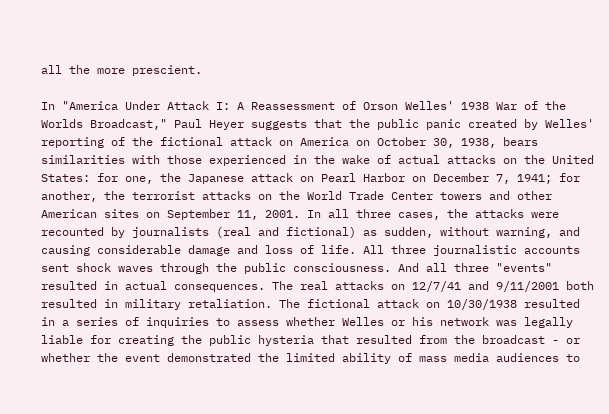all the more prescient.

In "America Under Attack I: A Reassessment of Orson Welles' 1938 War of the Worlds Broadcast," Paul Heyer suggests that the public panic created by Welles' reporting of the fictional attack on America on October 30, 1938, bears similarities with those experienced in the wake of actual attacks on the United States: for one, the Japanese attack on Pearl Harbor on December 7, 1941; for another, the terrorist attacks on the World Trade Center towers and other American sites on September 11, 2001. In all three cases, the attacks were recounted by journalists (real and fictional) as sudden, without warning, and causing considerable damage and loss of life. All three journalistic accounts sent shock waves through the public consciousness. And all three "events" resulted in actual consequences. The real attacks on 12/7/41 and 9/11/2001 both resulted in military retaliation. The fictional attack on 10/30/1938 resulted in a series of inquiries to assess whether Welles or his network was legally liable for creating the public hysteria that resulted from the broadcast - or whether the event demonstrated the limited ability of mass media audiences to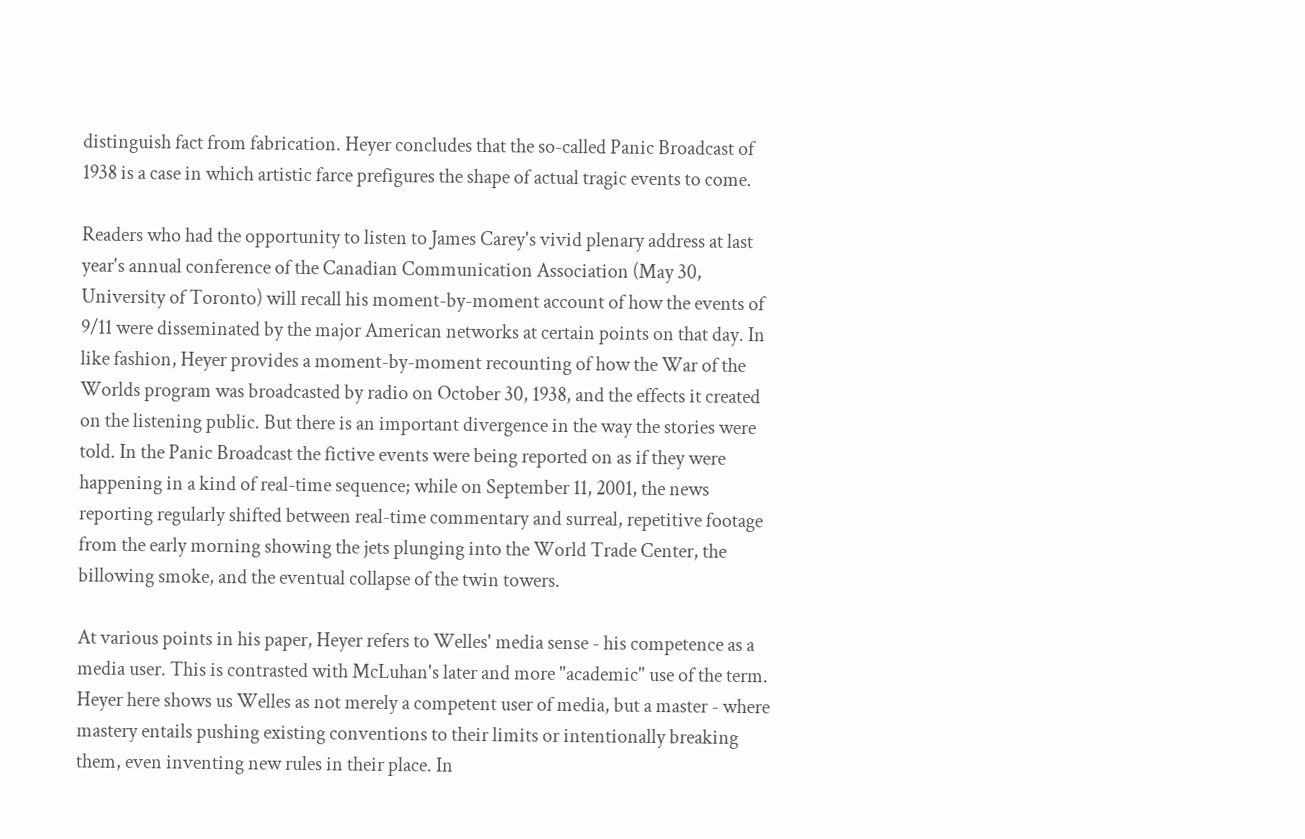distinguish fact from fabrication. Heyer concludes that the so-called Panic Broadcast of 1938 is a case in which artistic farce prefigures the shape of actual tragic events to come.

Readers who had the opportunity to listen to James Carey's vivid plenary address at last year's annual conference of the Canadian Communication Association (May 30, University of Toronto) will recall his moment-by-moment account of how the events of 9/11 were disseminated by the major American networks at certain points on that day. In like fashion, Heyer provides a moment-by-moment recounting of how the War of the Worlds program was broadcasted by radio on October 30, 1938, and the effects it created on the listening public. But there is an important divergence in the way the stories were told. In the Panic Broadcast the fictive events were being reported on as if they were happening in a kind of real-time sequence; while on September 11, 2001, the news reporting regularly shifted between real-time commentary and surreal, repetitive footage from the early morning showing the jets plunging into the World Trade Center, the billowing smoke, and the eventual collapse of the twin towers.

At various points in his paper, Heyer refers to Welles' media sense - his competence as a media user. This is contrasted with McLuhan's later and more "academic" use of the term. Heyer here shows us Welles as not merely a competent user of media, but a master - where mastery entails pushing existing conventions to their limits or intentionally breaking them, even inventing new rules in their place. In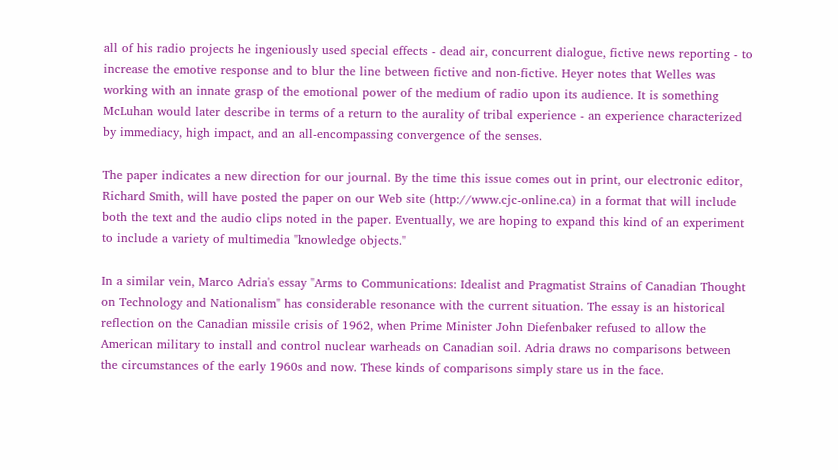all of his radio projects he ingeniously used special effects - dead air, concurrent dialogue, fictive news reporting - to increase the emotive response and to blur the line between fictive and non-fictive. Heyer notes that Welles was working with an innate grasp of the emotional power of the medium of radio upon its audience. It is something McLuhan would later describe in terms of a return to the aurality of tribal experience - an experience characterized by immediacy, high impact, and an all-encompassing convergence of the senses.

The paper indicates a new direction for our journal. By the time this issue comes out in print, our electronic editor, Richard Smith, will have posted the paper on our Web site (http://www.cjc-online.ca) in a format that will include both the text and the audio clips noted in the paper. Eventually, we are hoping to expand this kind of an experiment to include a variety of multimedia "knowledge objects."

In a similar vein, Marco Adria's essay "Arms to Communications: Idealist and Pragmatist Strains of Canadian Thought on Technology and Nationalism" has considerable resonance with the current situation. The essay is an historical reflection on the Canadian missile crisis of 1962, when Prime Minister John Diefenbaker refused to allow the American military to install and control nuclear warheads on Canadian soil. Adria draws no comparisons between the circumstances of the early 1960s and now. These kinds of comparisons simply stare us in the face.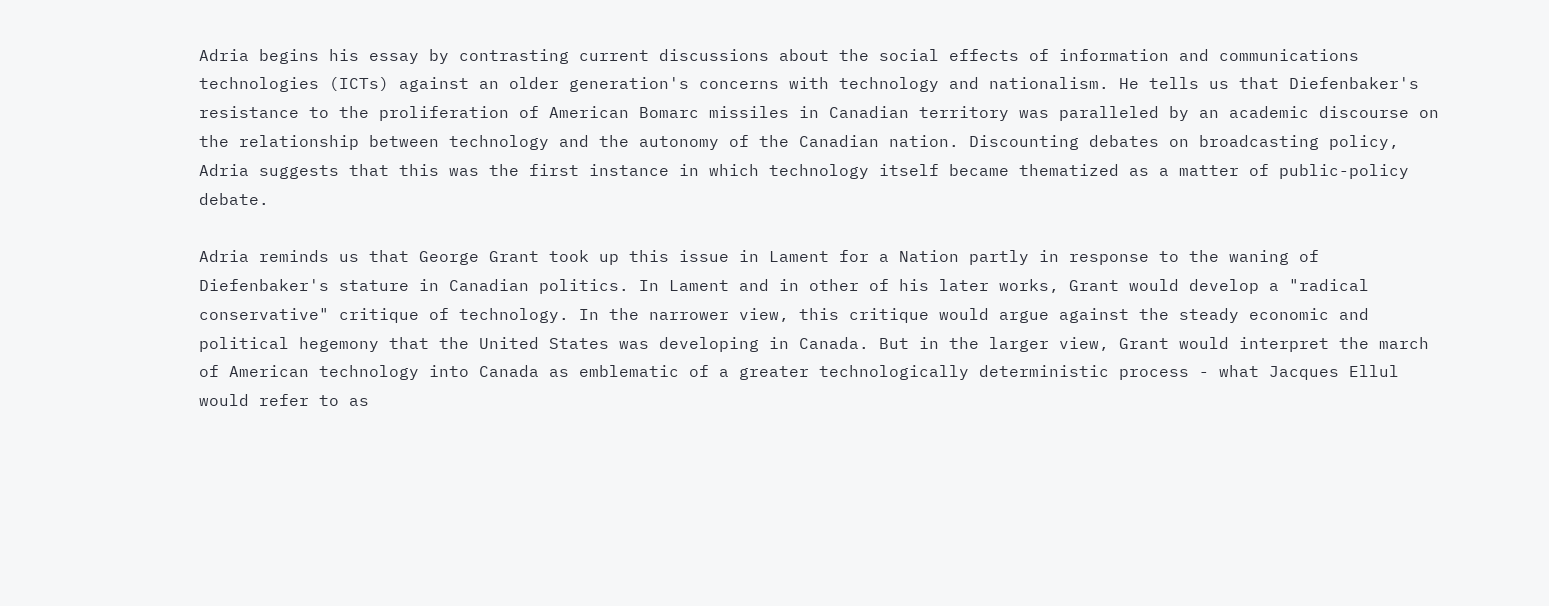Adria begins his essay by contrasting current discussions about the social effects of information and communications technologies (ICTs) against an older generation's concerns with technology and nationalism. He tells us that Diefenbaker's resistance to the proliferation of American Bomarc missiles in Canadian territory was paralleled by an academic discourse on the relationship between technology and the autonomy of the Canadian nation. Discounting debates on broadcasting policy, Adria suggests that this was the first instance in which technology itself became thematized as a matter of public-policy debate.

Adria reminds us that George Grant took up this issue in Lament for a Nation partly in response to the waning of Diefenbaker's stature in Canadian politics. In Lament and in other of his later works, Grant would develop a "radical conservative" critique of technology. In the narrower view, this critique would argue against the steady economic and political hegemony that the United States was developing in Canada. But in the larger view, Grant would interpret the march of American technology into Canada as emblematic of a greater technologically deterministic process - what Jacques Ellul would refer to as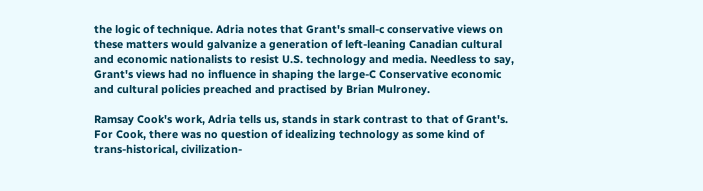the logic of technique. Adria notes that Grant's small-c conservative views on these matters would galvanize a generation of left-leaning Canadian cultural and economic nationalists to resist U.S. technology and media. Needless to say, Grant's views had no influence in shaping the large-C Conservative economic and cultural policies preached and practised by Brian Mulroney.

Ramsay Cook's work, Adria tells us, stands in stark contrast to that of Grant's. For Cook, there was no question of idealizing technology as some kind of trans-historical, civilization-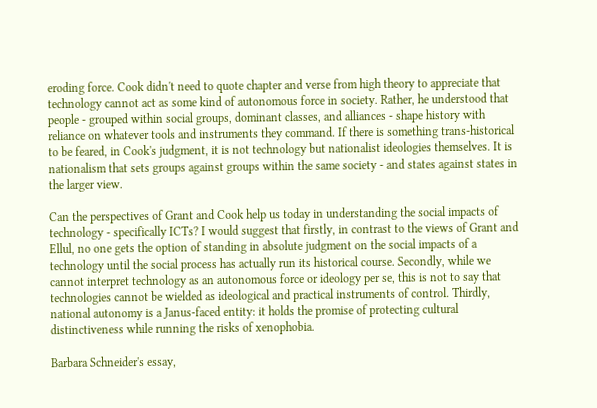eroding force. Cook didn't need to quote chapter and verse from high theory to appreciate that technology cannot act as some kind of autonomous force in society. Rather, he understood that people - grouped within social groups, dominant classes, and alliances - shape history with reliance on whatever tools and instruments they command. If there is something trans-historical to be feared, in Cook's judgment, it is not technology but nationalist ideologies themselves. It is nationalism that sets groups against groups within the same society - and states against states in the larger view.

Can the perspectives of Grant and Cook help us today in understanding the social impacts of technology - specifically ICTs? I would suggest that firstly, in contrast to the views of Grant and Ellul, no one gets the option of standing in absolute judgment on the social impacts of a technology until the social process has actually run its historical course. Secondly, while we cannot interpret technology as an autonomous force or ideology per se, this is not to say that technologies cannot be wielded as ideological and practical instruments of control. Thirdly, national autonomy is a Janus-faced entity: it holds the promise of protecting cultural distinctiveness while running the risks of xenophobia.

Barbara Schneider's essay,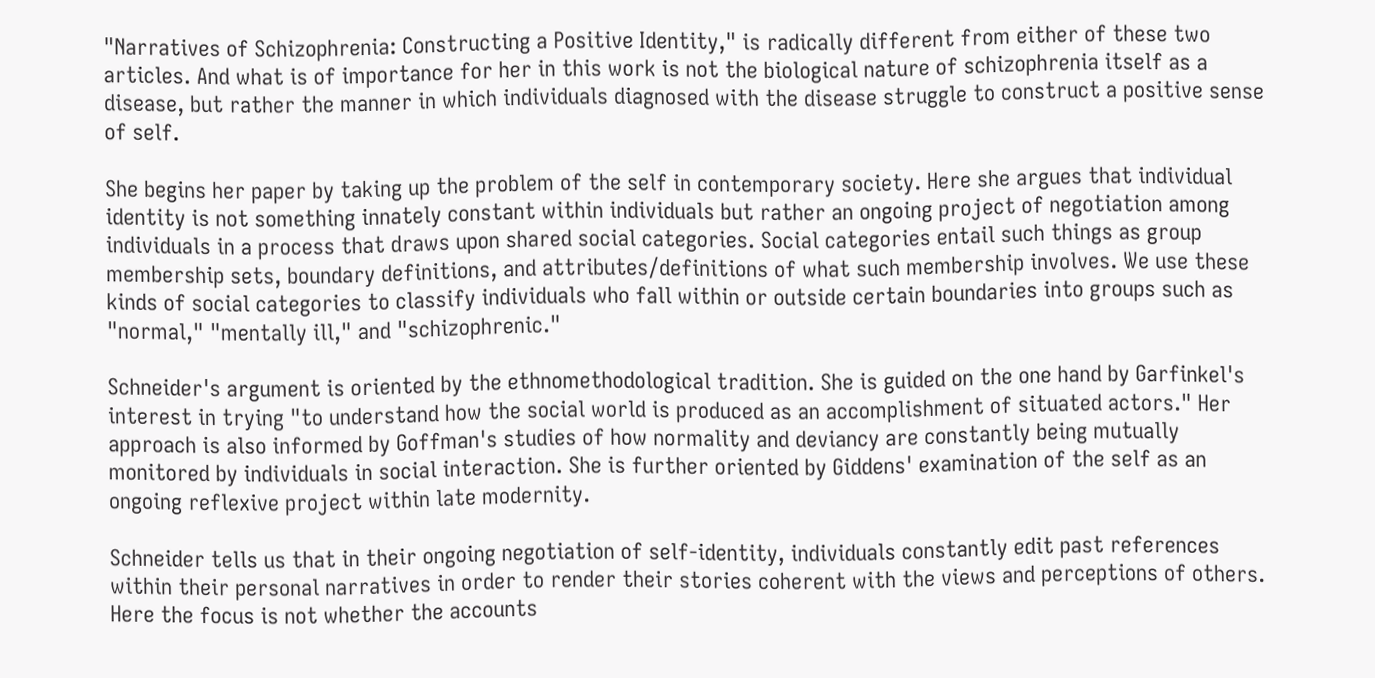"Narratives of Schizophrenia: Constructing a Positive Identity," is radically different from either of these two articles. And what is of importance for her in this work is not the biological nature of schizophrenia itself as a disease, but rather the manner in which individuals diagnosed with the disease struggle to construct a positive sense of self.

She begins her paper by taking up the problem of the self in contemporary society. Here she argues that individual identity is not something innately constant within individuals but rather an ongoing project of negotiation among individuals in a process that draws upon shared social categories. Social categories entail such things as group membership sets, boundary definitions, and attributes/definitions of what such membership involves. We use these kinds of social categories to classify individuals who fall within or outside certain boundaries into groups such as "normal," "mentally ill," and "schizophrenic."

Schneider's argument is oriented by the ethnomethodological tradition. She is guided on the one hand by Garfinkel's interest in trying "to understand how the social world is produced as an accomplishment of situated actors." Her approach is also informed by Goffman's studies of how normality and deviancy are constantly being mutually monitored by individuals in social interaction. She is further oriented by Giddens' examination of the self as an ongoing reflexive project within late modernity.

Schneider tells us that in their ongoing negotiation of self-identity, individuals constantly edit past references within their personal narratives in order to render their stories coherent with the views and perceptions of others. Here the focus is not whether the accounts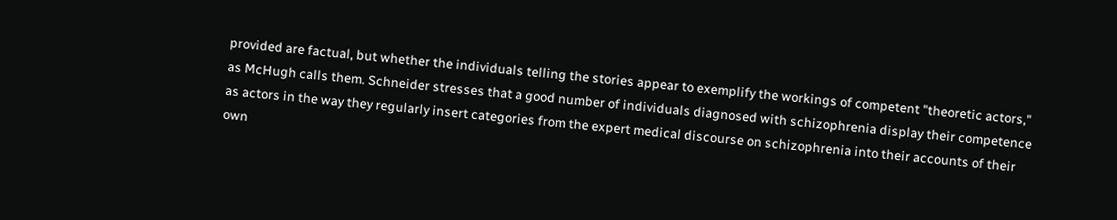provided are factual, but whether the individuals telling the stories appear to exemplify the workings of competent "theoretic actors," as McHugh calls them. Schneider stresses that a good number of individuals diagnosed with schizophrenia display their competence as actors in the way they regularly insert categories from the expert medical discourse on schizophrenia into their accounts of their own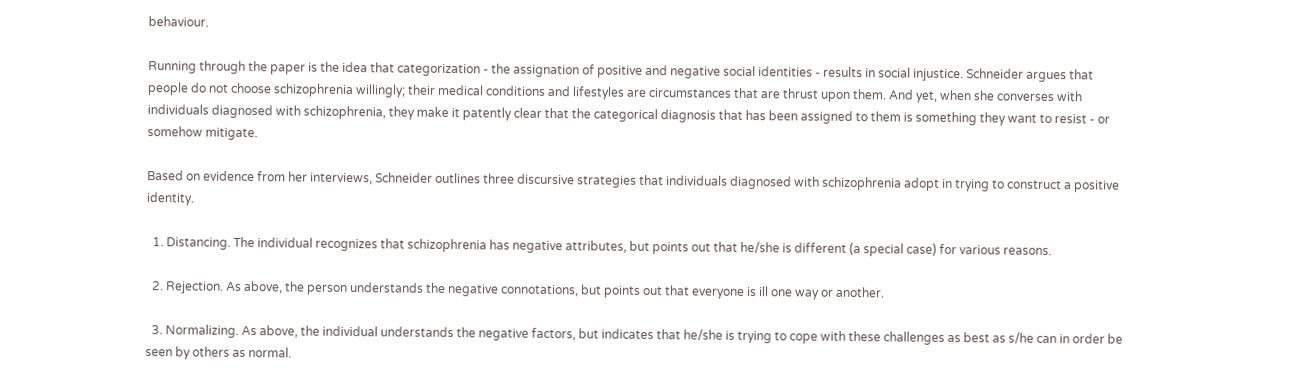behaviour.

Running through the paper is the idea that categorization - the assignation of positive and negative social identities - results in social injustice. Schneider argues that people do not choose schizophrenia willingly; their medical conditions and lifestyles are circumstances that are thrust upon them. And yet, when she converses with individuals diagnosed with schizophrenia, they make it patently clear that the categorical diagnosis that has been assigned to them is something they want to resist - or somehow mitigate.

Based on evidence from her interviews, Schneider outlines three discursive strategies that individuals diagnosed with schizophrenia adopt in trying to construct a positive identity.

  1. Distancing. The individual recognizes that schizophrenia has negative attributes, but points out that he/she is different (a special case) for various reasons.

  2. Rejection. As above, the person understands the negative connotations, but points out that everyone is ill one way or another.

  3. Normalizing. As above, the individual understands the negative factors, but indicates that he/she is trying to cope with these challenges as best as s/he can in order be seen by others as normal.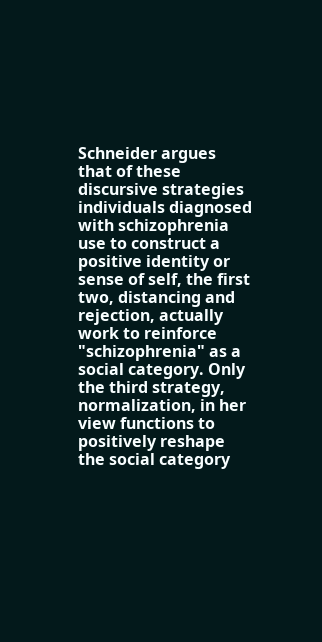Schneider argues that of these discursive strategies individuals diagnosed with schizophrenia use to construct a positive identity or sense of self, the first two, distancing and rejection, actually work to reinforce "schizophrenia" as a social category. Only the third strategy, normalization, in her view functions to positively reshape the social category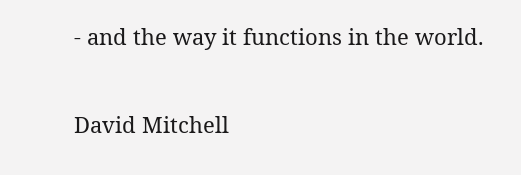- and the way it functions in the world.

David Mitchell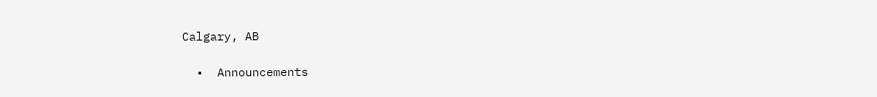Calgary, AB

  •  Announcements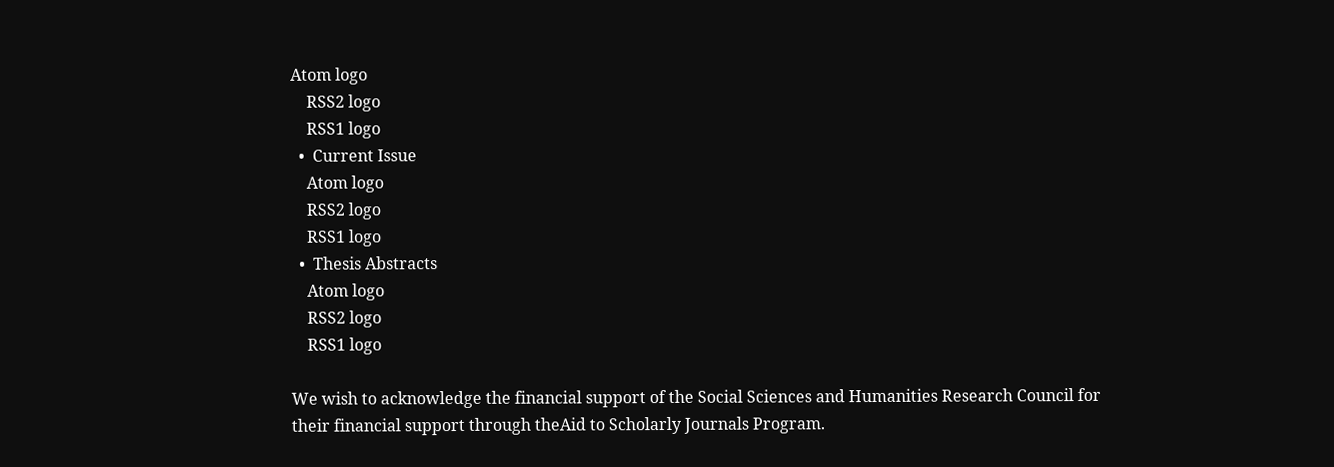Atom logo
    RSS2 logo
    RSS1 logo
  •  Current Issue
    Atom logo
    RSS2 logo
    RSS1 logo
  •  Thesis Abstracts
    Atom logo
    RSS2 logo
    RSS1 logo

We wish to acknowledge the financial support of the Social Sciences and Humanities Research Council for their financial support through theAid to Scholarly Journals Program.